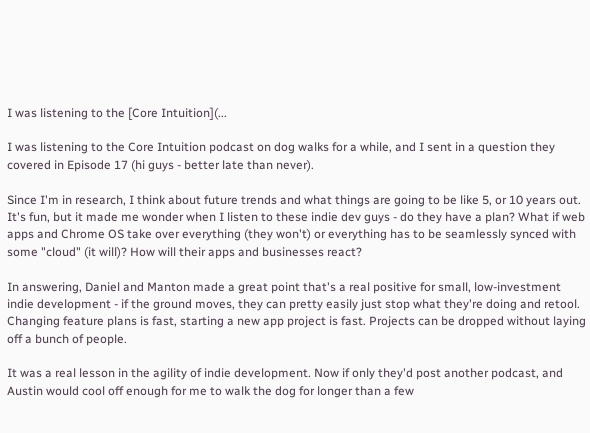I was listening to the [Core Intuition](...

I was listening to the Core Intuition podcast on dog walks for a while, and I sent in a question they covered in Episode 17 (hi guys - better late than never).

Since I'm in research, I think about future trends and what things are going to be like 5, or 10 years out. It's fun, but it made me wonder when I listen to these indie dev guys - do they have a plan? What if web apps and Chrome OS take over everything (they won't) or everything has to be seamlessly synced with some "cloud" (it will)? How will their apps and businesses react?

In answering, Daniel and Manton made a great point that's a real positive for small, low-investment indie development - if the ground moves, they can pretty easily just stop what they're doing and retool. Changing feature plans is fast, starting a new app project is fast. Projects can be dropped without laying off a bunch of people.

It was a real lesson in the agility of indie development. Now if only they'd post another podcast, and Austin would cool off enough for me to walk the dog for longer than a few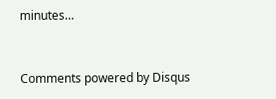minutes…


Comments powered by Disqus